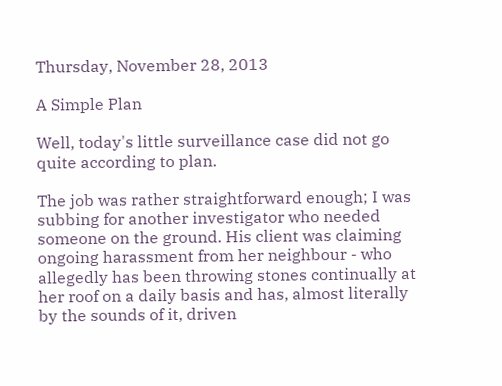Thursday, November 28, 2013

A Simple Plan

Well, today's little surveillance case did not go quite according to plan.

The job was rather straightforward enough; I was subbing for another investigator who needed someone on the ground. His client was claiming ongoing harassment from her neighbour - who allegedly has been throwing stones continually at her roof on a daily basis and has, almost literally by the sounds of it, driven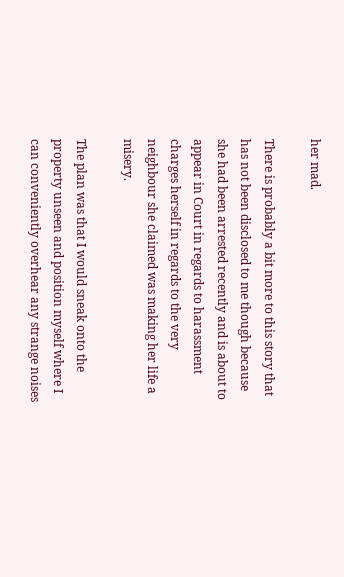her mad.

There is probably a bit more to this story that has not been disclosed to me though because she had been arrested recently and is about to appear in Court in regards to harassment charges herself in regards to the very neighbour she claimed was making her life a misery.

The plan was that I would sneak onto the property unseen and position myself where I can conveniently overhear any strange noises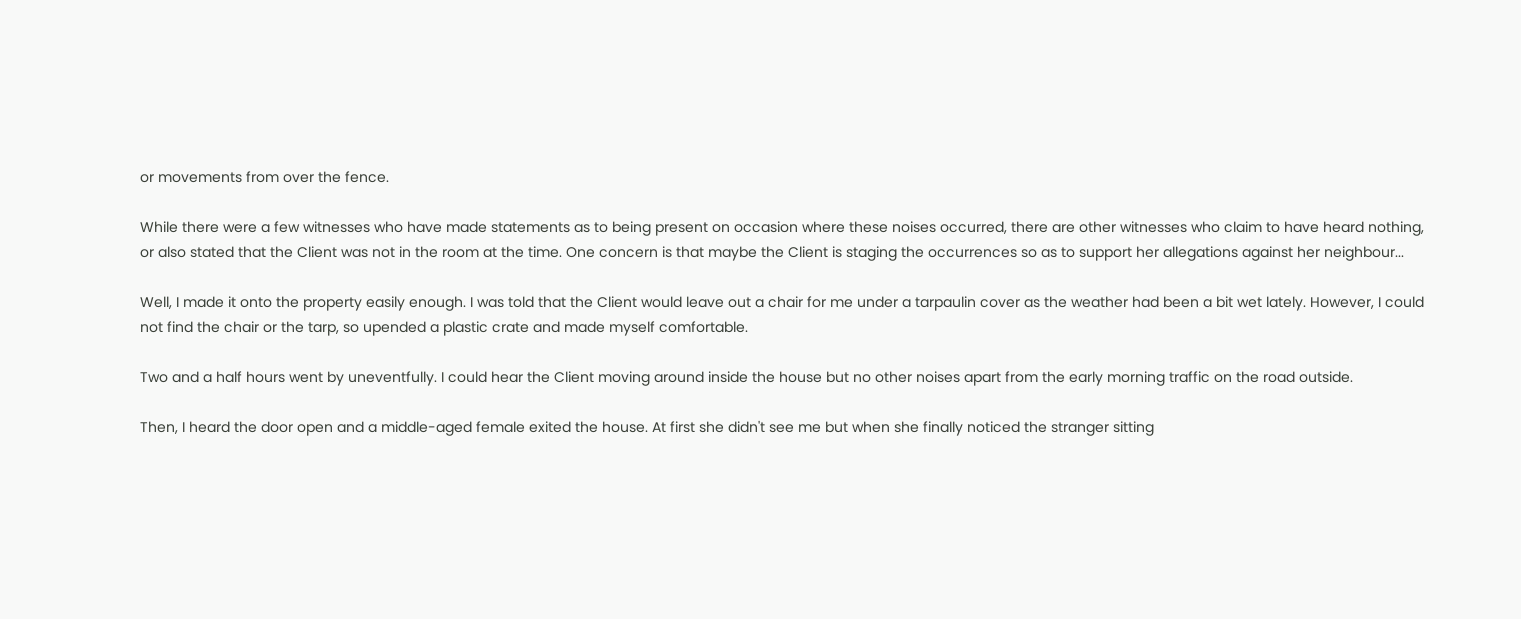or movements from over the fence.

While there were a few witnesses who have made statements as to being present on occasion where these noises occurred, there are other witnesses who claim to have heard nothing, or also stated that the Client was not in the room at the time. One concern is that maybe the Client is staging the occurrences so as to support her allegations against her neighbour...

Well, I made it onto the property easily enough. I was told that the Client would leave out a chair for me under a tarpaulin cover as the weather had been a bit wet lately. However, I could not find the chair or the tarp, so upended a plastic crate and made myself comfortable.

Two and a half hours went by uneventfully. I could hear the Client moving around inside the house but no other noises apart from the early morning traffic on the road outside.

Then, I heard the door open and a middle-aged female exited the house. At first she didn't see me but when she finally noticed the stranger sitting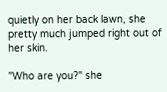quietly on her back lawn, she pretty much jumped right out of her skin.

"Who are you?" she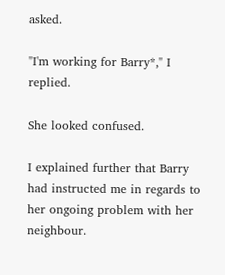asked.

"I'm working for Barry*," I replied.

She looked confused.

I explained further that Barry had instructed me in regards to her ongoing problem with her neighbour.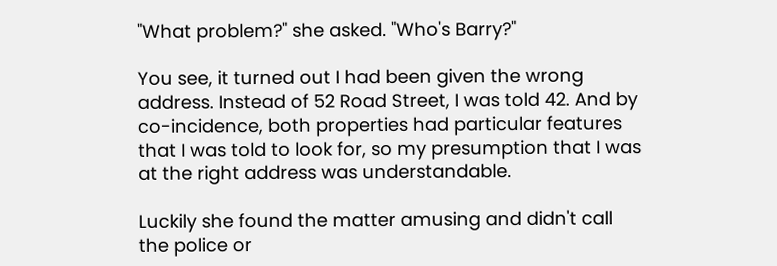"What problem?" she asked. "Who's Barry?"

You see, it turned out I had been given the wrong address. Instead of 52 Road Street, I was told 42. And by co-incidence, both properties had particular features that I was told to look for, so my presumption that I was at the right address was understandable.

Luckily she found the matter amusing and didn't call the police or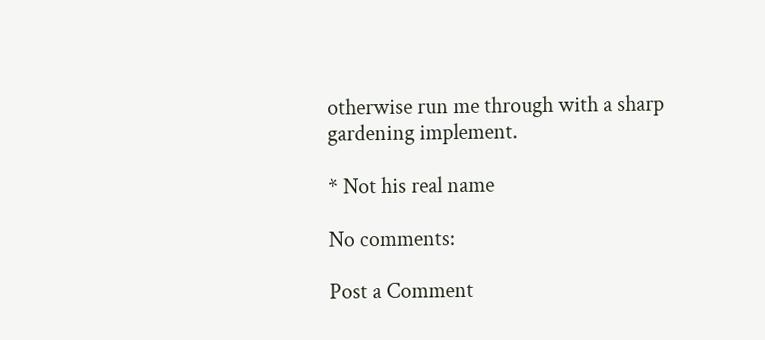otherwise run me through with a sharp gardening implement.

* Not his real name

No comments:

Post a Comment